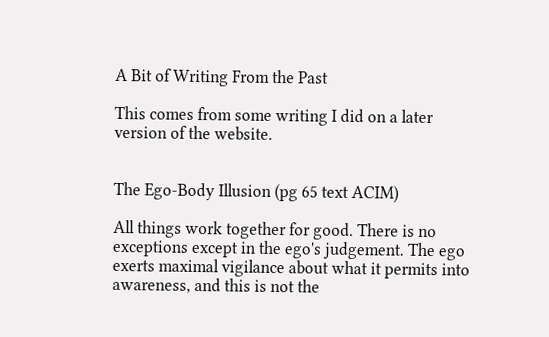A Bit of Writing From the Past

This comes from some writing I did on a later version of the website.


The Ego-Body Illusion (pg 65 text ACIM)

All things work together for good. There is no exceptions except in the ego's judgement. The ego exerts maximal vigilance about what it permits into awareness, and this is not the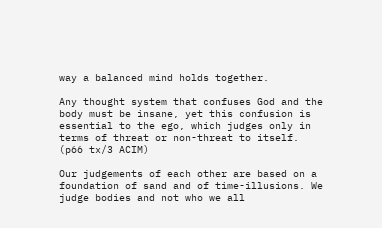way a balanced mind holds together.

Any thought system that confuses God and the body must be insane, yet this confusion is essential to the ego, which judges only in terms of threat or non-threat to itself. (p66 tx/3 ACIM)

Our judgements of each other are based on a foundation of sand and of time-illusions. We judge bodies and not who we all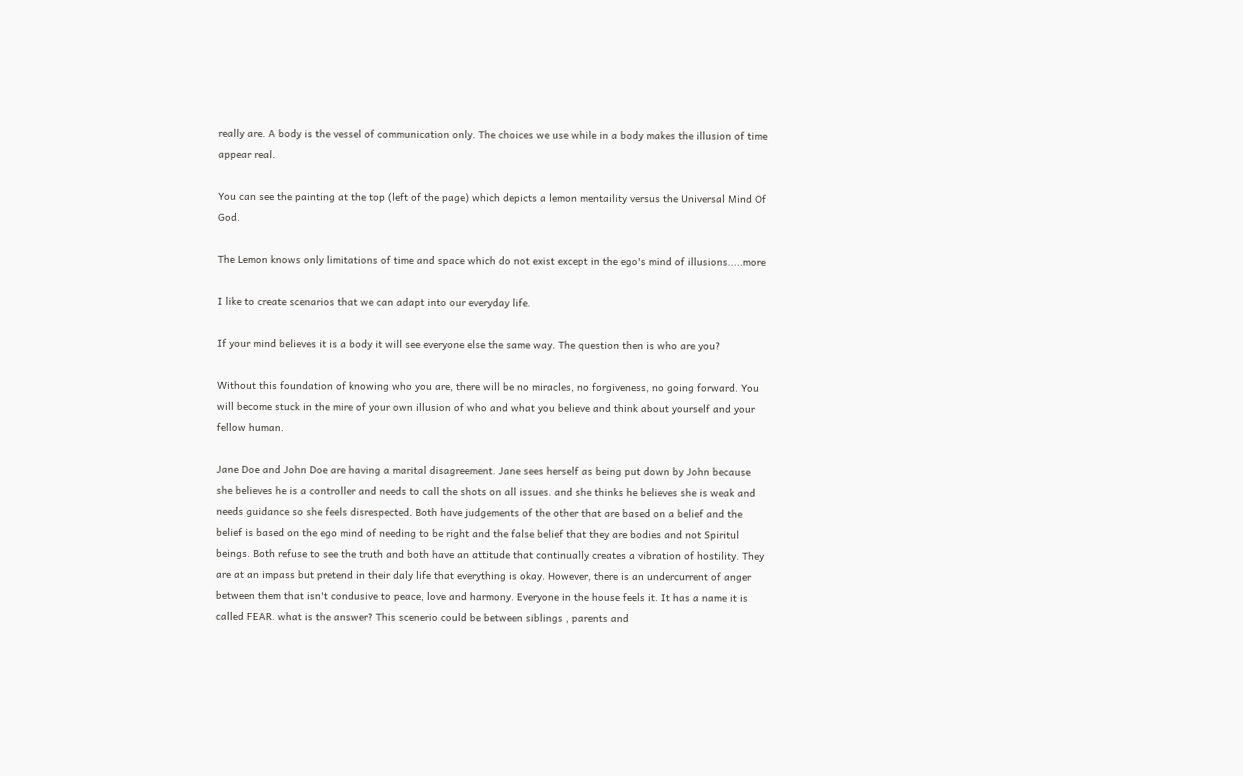really are. A body is the vessel of communication only. The choices we use while in a body makes the illusion of time appear real.

You can see the painting at the top (left of the page) which depicts a lemon mentaility versus the Universal Mind Of God.

The Lemon knows only limitations of time and space which do not exist except in the ego's mind of illusions.....more

I like to create scenarios that we can adapt into our everyday life.

If your mind believes it is a body it will see everyone else the same way. The question then is who are you?

Without this foundation of knowing who you are, there will be no miracles, no forgiveness, no going forward. You will become stuck in the mire of your own illusion of who and what you believe and think about yourself and your fellow human.

Jane Doe and John Doe are having a marital disagreement. Jane sees herself as being put down by John because she believes he is a controller and needs to call the shots on all issues. and she thinks he believes she is weak and needs guidance so she feels disrespected. Both have judgements of the other that are based on a belief and the belief is based on the ego mind of needing to be right and the false belief that they are bodies and not Spiritul beings. Both refuse to see the truth and both have an attitude that continually creates a vibration of hostility. They are at an impass but pretend in their daly life that everything is okay. However, there is an undercurrent of anger between them that isn't condusive to peace, love and harmony. Everyone in the house feels it. It has a name it is called FEAR. what is the answer? This scenerio could be between siblings , parents and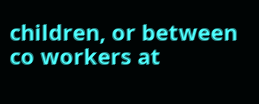children, or between co workers at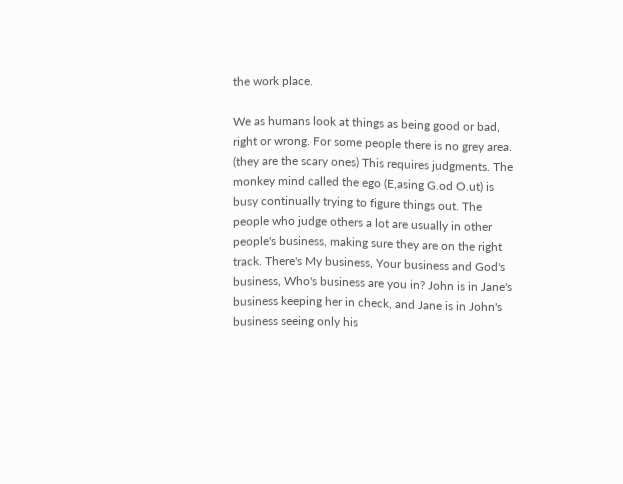the work place.

We as humans look at things as being good or bad, right or wrong. For some people there is no grey area. (they are the scary ones) This requires judgments. The monkey mind called the ego (E,asing G.od O.ut) is busy continually trying to figure things out. The people who judge others a lot are usually in other people's business, making sure they are on the right track. There's My business, Your business and God's business, Who's business are you in? John is in Jane's business keeping her in check, and Jane is in John's business seeing only his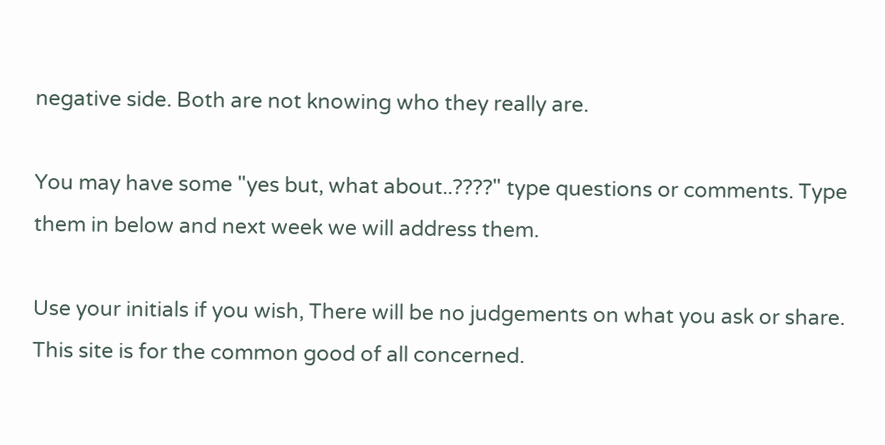negative side. Both are not knowing who they really are.

You may have some "yes but, what about..????" type questions or comments. Type them in below and next week we will address them.

Use your initials if you wish, There will be no judgements on what you ask or share. This site is for the common good of all concerned.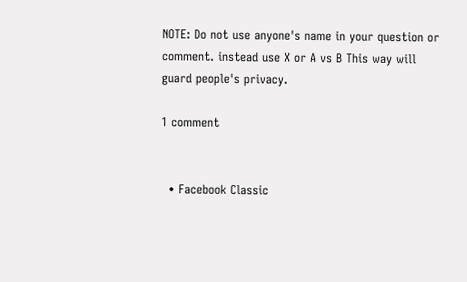NOTE: Do not use anyone's name in your question or comment. instead use X or A vs B This way will guard people's privacy.

1 comment


  • Facebook Classic